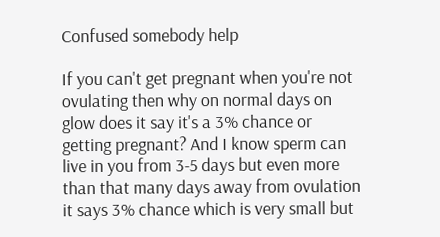Confused somebody help

If you can't get pregnant when you're not ovulating then why on normal days on glow does it say it's a 3% chance or getting pregnant? And I know sperm can live in you from 3-5 days but even more than that many days away from ovulation it says 3% chance which is very small but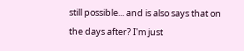still possible... and is also says that on the days after? I'm just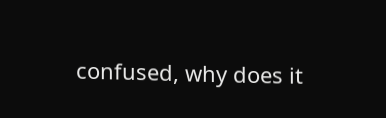confused, why does it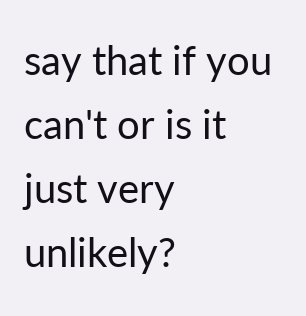say that if you can't or is it just very unlikely?